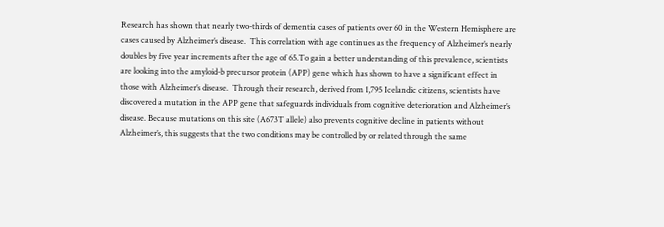Research has shown that nearly two-thirds of dementia cases of patients over 60 in the Western Hemisphere are cases caused by Alzheimer’s disease.  This correlation with age continues as the frequency of Alzheimer’s nearly doubles by five year increments after the age of 65.To gain a better understanding of this prevalence, scientists are looking into the amyloid-b precursor protein (APP) gene which has shown to have a significant effect in those with Alzheimer’s disease.  Through their research, derived from 1,795 Icelandic citizens, scientists have discovered a mutation in the APP gene that safeguards individuals from cognitive deterioration and Alzheimer’s disease. Because mutations on this site (A673T allele) also prevents cognitive decline in patients without Alzheimer’s, this suggests that the two conditions may be controlled by or related through the same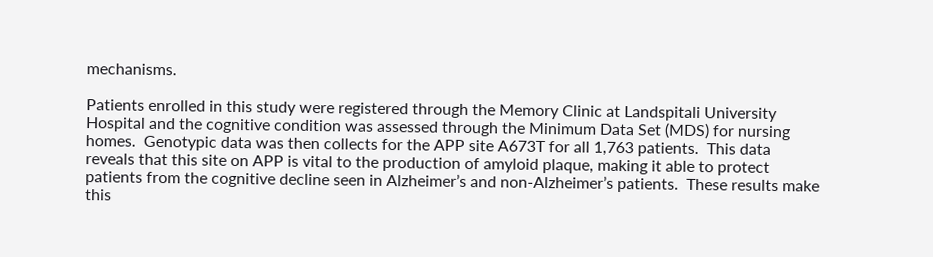mechanisms.

Patients enrolled in this study were registered through the Memory Clinic at Landspitali University Hospital and the cognitive condition was assessed through the Minimum Data Set (MDS) for nursing homes.  Genotypic data was then collects for the APP site A673T for all 1,763 patients.  This data reveals that this site on APP is vital to the production of amyloid plaque, making it able to protect patients from the cognitive decline seen in Alzheimer’s and non-Alzheimer’s patients.  These results make this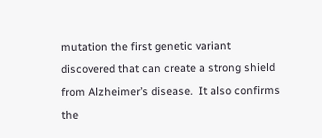mutation the first genetic variant discovered that can create a strong shield from Alzheimer’s disease.  It also confirms  the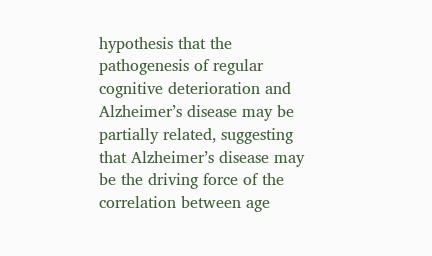hypothesis that the pathogenesis of regular cognitive deterioration and Alzheimer’s disease may be partially related, suggesting that Alzheimer’s disease may be the driving force of the correlation between age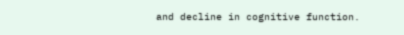and decline in cognitive function.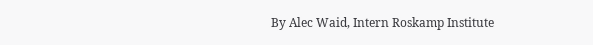By Alec Waid, Intern Roskamp Institute